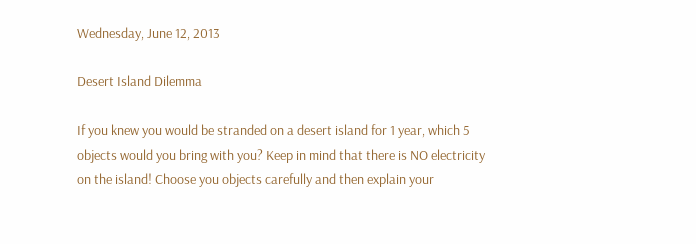Wednesday, June 12, 2013

Desert Island Dilemma

If you knew you would be stranded on a desert island for 1 year, which 5 objects would you bring with you? Keep in mind that there is NO electricity on the island! Choose you objects carefully and then explain your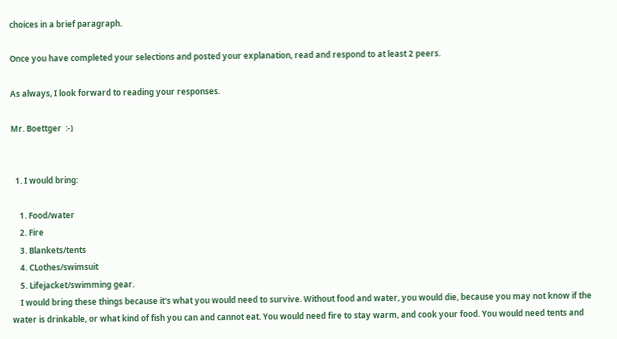choices in a brief paragraph.

Once you have completed your selections and posted your explanation, read and respond to at least 2 peers.

As always, I look forward to reading your responses.

Mr. Boettger  :-)


  1. I would bring:

    1. Food/water
    2. Fire
    3. Blankets/tents
    4. CLothes/swimsuit
    5. Lifejacket/swimming gear.
    I would bring these things because it's what you would need to survive. Without food and water, you would die, because you may not know if the water is drinkable, or what kind of fish you can and cannot eat. You would need fire to stay warm, and cook your food. You would need tents and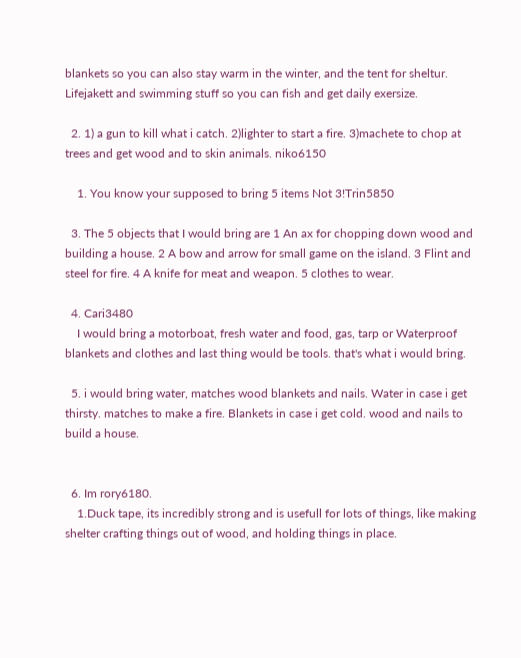blankets so you can also stay warm in the winter, and the tent for sheltur. Lifejakett and swimming stuff so you can fish and get daily exersize.

  2. 1) a gun to kill what i catch. 2)lighter to start a fire. 3)machete to chop at trees and get wood and to skin animals. niko6150

    1. You know your supposed to bring 5 items Not 3!Trin5850

  3. The 5 objects that I would bring are 1 An ax for chopping down wood and building a house. 2 A bow and arrow for small game on the island. 3 Flint and steel for fire. 4 A knife for meat and weapon. 5 clothes to wear.

  4. Cari3480
    I would bring a motorboat, fresh water and food, gas, tarp or Waterproof blankets and clothes and last thing would be tools. that's what i would bring.

  5. i would bring water, matches wood blankets and nails. Water in case i get thirsty. matches to make a fire. Blankets in case i get cold. wood and nails to build a house.


  6. Im rory6180.
    1.Duck tape, its incredibly strong and is usefull for lots of things, like making shelter crafting things out of wood, and holding things in place.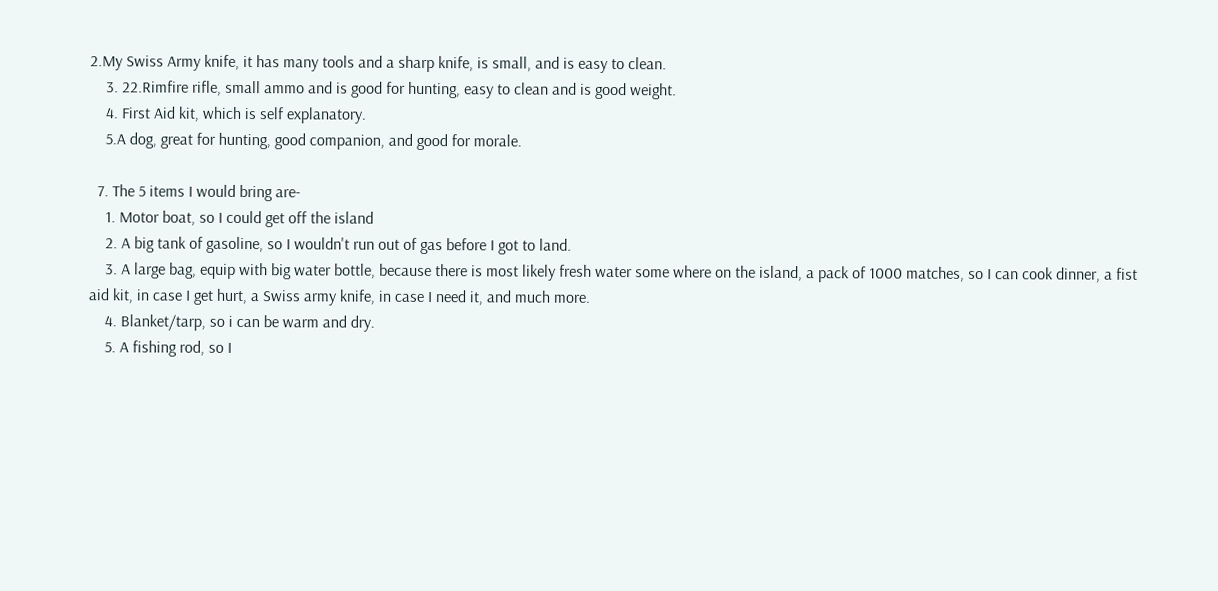2.My Swiss Army knife, it has many tools and a sharp knife, is small, and is easy to clean.
    3. 22.Rimfire rifle, small ammo and is good for hunting, easy to clean and is good weight.
    4. First Aid kit, which is self explanatory.
    5.A dog, great for hunting, good companion, and good for morale.

  7. The 5 items I would bring are-
    1. Motor boat, so I could get off the island
    2. A big tank of gasoline, so I wouldn't run out of gas before I got to land.
    3. A large bag, equip with big water bottle, because there is most likely fresh water some where on the island, a pack of 1000 matches, so I can cook dinner, a fist aid kit, in case I get hurt, a Swiss army knife, in case I need it, and much more.
    4. Blanket/tarp, so i can be warm and dry.
    5. A fishing rod, so I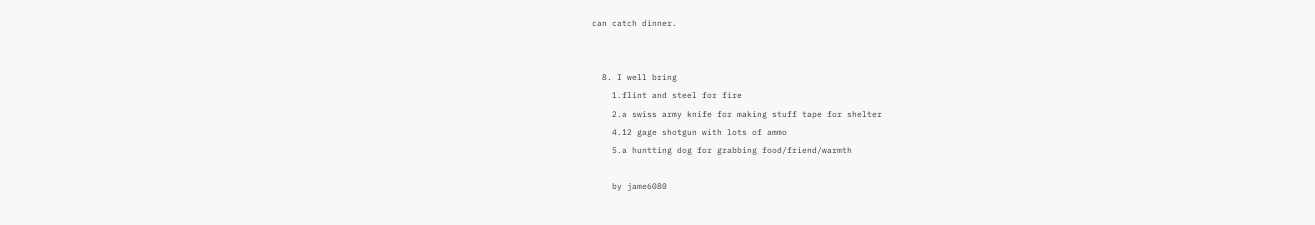can catch dinner.


  8. I well bring
    1.flint and steel for fire
    2.a swiss army knife for making stuff tape for shelter
    4.12 gage shotgun with lots of ammo
    5.a huntting dog for grabbing food/friend/warmth

    by jame6080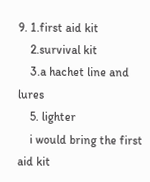9. 1.first aid kit
    2.survival kit
    3.a hachet line and lures
    5. lighter
    i would bring the first aid kit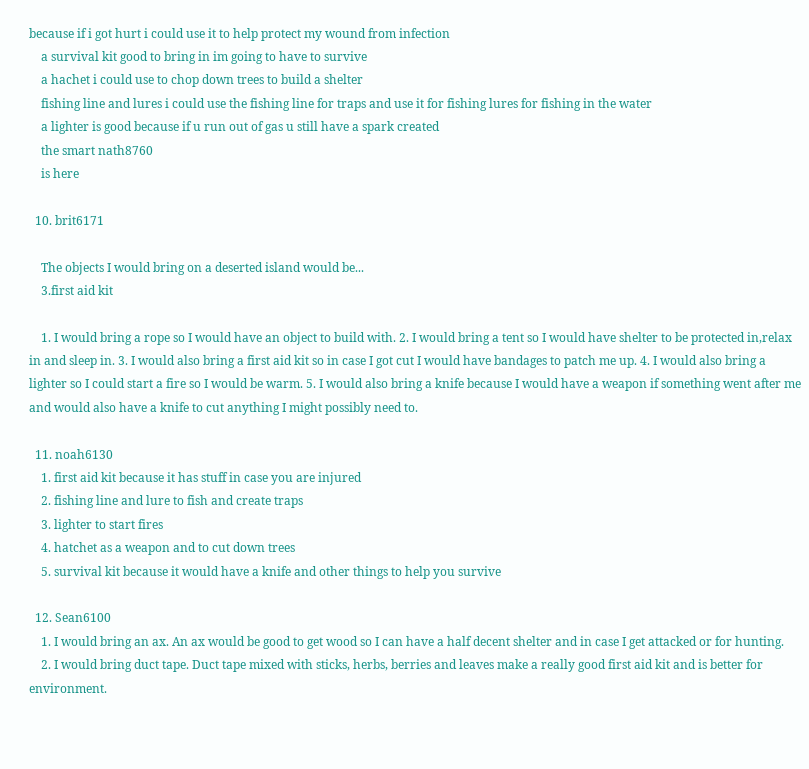because if i got hurt i could use it to help protect my wound from infection
    a survival kit good to bring in im going to have to survive
    a hachet i could use to chop down trees to build a shelter
    fishing line and lures i could use the fishing line for traps and use it for fishing lures for fishing in the water
    a lighter is good because if u run out of gas u still have a spark created
    the smart nath8760
    is here

  10. brit6171

    The objects I would bring on a deserted island would be...
    3.first aid kit

    1. I would bring a rope so I would have an object to build with. 2. I would bring a tent so I would have shelter to be protected in,relax in and sleep in. 3. I would also bring a first aid kit so in case I got cut I would have bandages to patch me up. 4. I would also bring a lighter so I could start a fire so I would be warm. 5. I would also bring a knife because I would have a weapon if something went after me and would also have a knife to cut anything I might possibly need to.

  11. noah6130
    1. first aid kit because it has stuff in case you are injured
    2. fishing line and lure to fish and create traps
    3. lighter to start fires
    4. hatchet as a weapon and to cut down trees
    5. survival kit because it would have a knife and other things to help you survive

  12. Sean6100
    1. I would bring an ax. An ax would be good to get wood so I can have a half decent shelter and in case I get attacked or for hunting.
    2. I would bring duct tape. Duct tape mixed with sticks, herbs, berries and leaves make a really good first aid kit and is better for environment.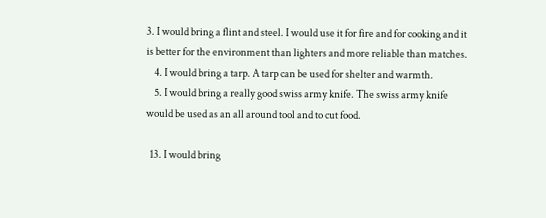3. I would bring a flint and steel. I would use it for fire and for cooking and it is better for the environment than lighters and more reliable than matches.
    4. I would bring a tarp. A tarp can be used for shelter and warmth.
    5. I would bring a really good swiss army knife. The swiss army knife would be used as an all around tool and to cut food.

  13. I would bring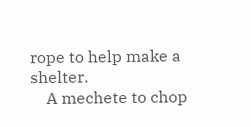rope to help make a shelter.
    A mechete to chop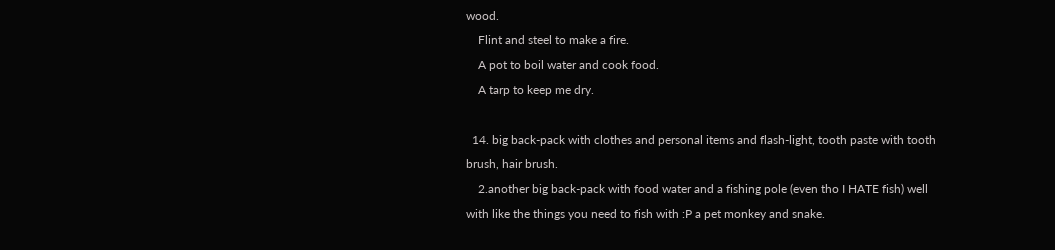wood.
    Flint and steel to make a fire.
    A pot to boil water and cook food.
    A tarp to keep me dry.

  14. big back-pack with clothes and personal items and flash-light, tooth paste with tooth brush, hair brush.
    2.another big back-pack with food water and a fishing pole (even tho I HATE fish) well with like the things you need to fish with :P a pet monkey and snake.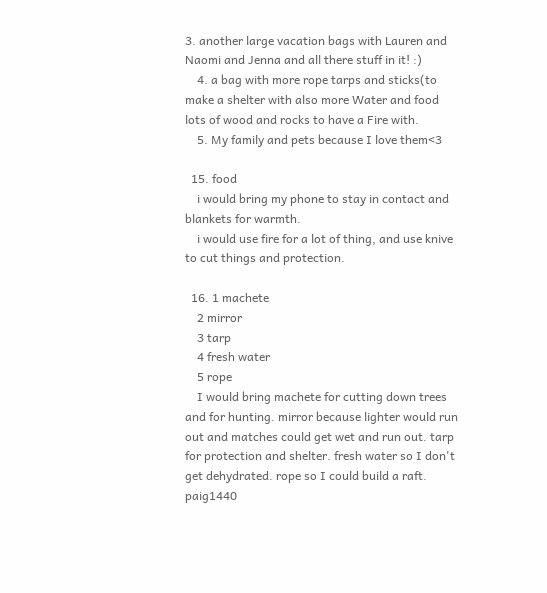3. another large vacation bags with Lauren and Naomi and Jenna and all there stuff in it! :)
    4. a bag with more rope tarps and sticks(to make a shelter with also more Water and food lots of wood and rocks to have a Fire with.
    5. My family and pets because I love them<3

  15. food
    i would bring my phone to stay in contact and blankets for warmth.
    i would use fire for a lot of thing, and use knive to cut things and protection.

  16. 1 machete
    2 mirror
    3 tarp
    4 fresh water
    5 rope
    I would bring machete for cutting down trees and for hunting. mirror because lighter would run out and matches could get wet and run out. tarp for protection and shelter. fresh water so I don't get dehydrated. rope so I could build a raft. paig1440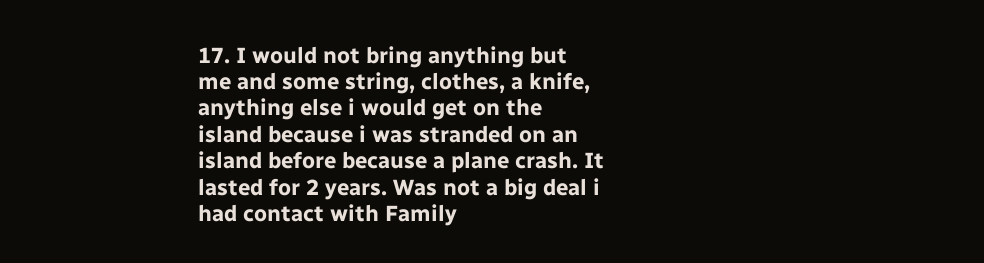17. I would not bring anything but me and some string, clothes, a knife, anything else i would get on the island because i was stranded on an island before because a plane crash. It lasted for 2 years. Was not a big deal i had contact with Family